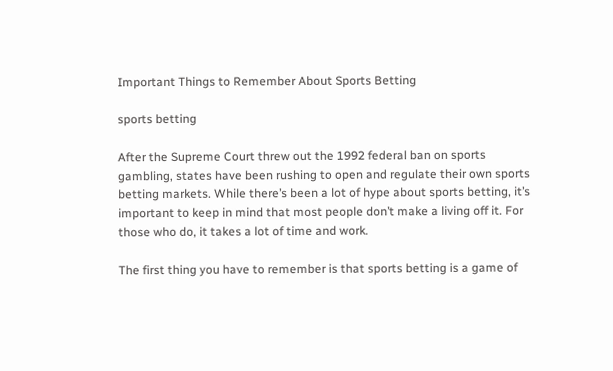Important Things to Remember About Sports Betting

sports betting

After the Supreme Court threw out the 1992 federal ban on sports gambling, states have been rushing to open and regulate their own sports betting markets. While there’s been a lot of hype about sports betting, it’s important to keep in mind that most people don’t make a living off it. For those who do, it takes a lot of time and work.

The first thing you have to remember is that sports betting is a game of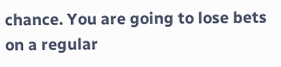chance. You are going to lose bets on a regular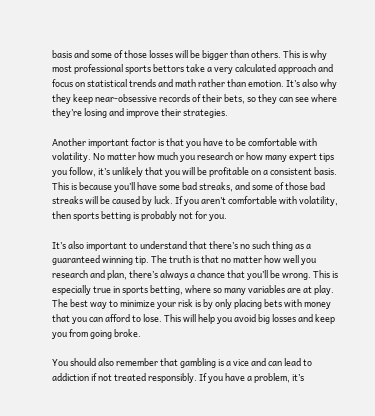basis and some of those losses will be bigger than others. This is why most professional sports bettors take a very calculated approach and focus on statistical trends and math rather than emotion. It’s also why they keep near-obsessive records of their bets, so they can see where they’re losing and improve their strategies.

Another important factor is that you have to be comfortable with volatility. No matter how much you research or how many expert tips you follow, it’s unlikely that you will be profitable on a consistent basis. This is because you’ll have some bad streaks, and some of those bad streaks will be caused by luck. If you aren’t comfortable with volatility, then sports betting is probably not for you.

It’s also important to understand that there’s no such thing as a guaranteed winning tip. The truth is that no matter how well you research and plan, there’s always a chance that you’ll be wrong. This is especially true in sports betting, where so many variables are at play. The best way to minimize your risk is by only placing bets with money that you can afford to lose. This will help you avoid big losses and keep you from going broke.

You should also remember that gambling is a vice and can lead to addiction if not treated responsibly. If you have a problem, it’s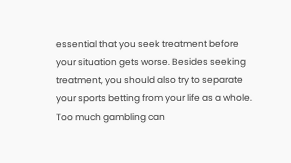essential that you seek treatment before your situation gets worse. Besides seeking treatment, you should also try to separate your sports betting from your life as a whole. Too much gambling can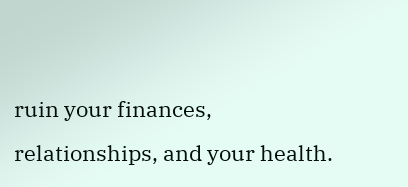ruin your finances, relationships, and your health.